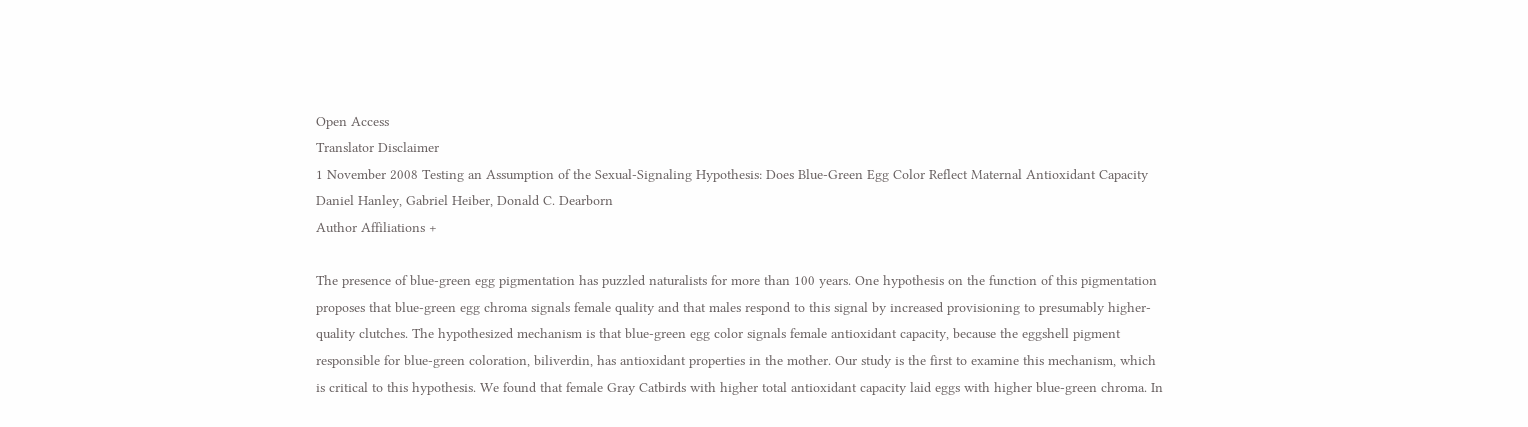Open Access
Translator Disclaimer
1 November 2008 Testing an Assumption of the Sexual-Signaling Hypothesis: Does Blue-Green Egg Color Reflect Maternal Antioxidant Capacity
Daniel Hanley, Gabriel Heiber, Donald C. Dearborn
Author Affiliations +

The presence of blue-green egg pigmentation has puzzled naturalists for more than 100 years. One hypothesis on the function of this pigmentation proposes that blue-green egg chroma signals female quality and that males respond to this signal by increased provisioning to presumably higher-quality clutches. The hypothesized mechanism is that blue-green egg color signals female antioxidant capacity, because the eggshell pigment responsible for blue-green coloration, biliverdin, has antioxidant properties in the mother. Our study is the first to examine this mechanism, which is critical to this hypothesis. We found that female Gray Catbirds with higher total antioxidant capacity laid eggs with higher blue-green chroma. In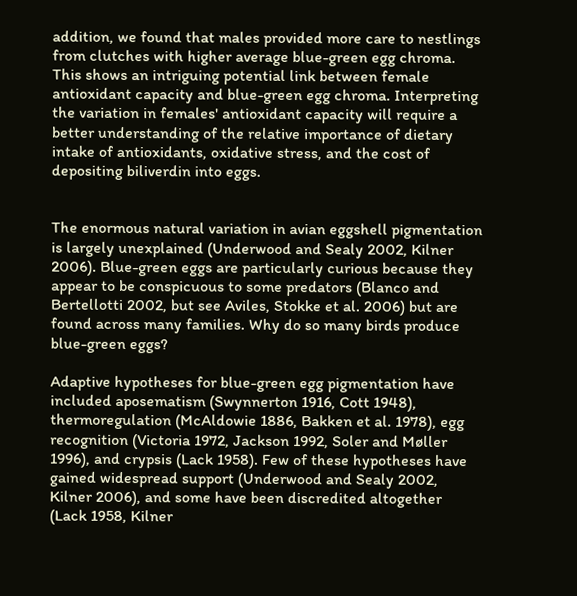addition, we found that males provided more care to nestlings from clutches with higher average blue-green egg chroma. This shows an intriguing potential link between female antioxidant capacity and blue-green egg chroma. Interpreting the variation in females' antioxidant capacity will require a better understanding of the relative importance of dietary intake of antioxidants, oxidative stress, and the cost of depositing biliverdin into eggs.


The enormous natural variation in avian eggshell pigmentation is largely unexplained (Underwood and Sealy 2002, Kilner 2006). Blue-green eggs are particularly curious because they appear to be conspicuous to some predators (Blanco and Bertellotti 2002, but see Aviles, Stokke et al. 2006) but are found across many families. Why do so many birds produce blue-green eggs?

Adaptive hypotheses for blue-green egg pigmentation have included aposematism (Swynnerton 1916, Cott 1948), thermoregulation (McAldowie 1886, Bakken et al. 1978), egg recognition (Victoria 1972, Jackson 1992, Soler and Møller 1996), and crypsis (Lack 1958). Few of these hypotheses have gained widespread support (Underwood and Sealy 2002, Kilner 2006), and some have been discredited altogether (Lack 1958, Kilner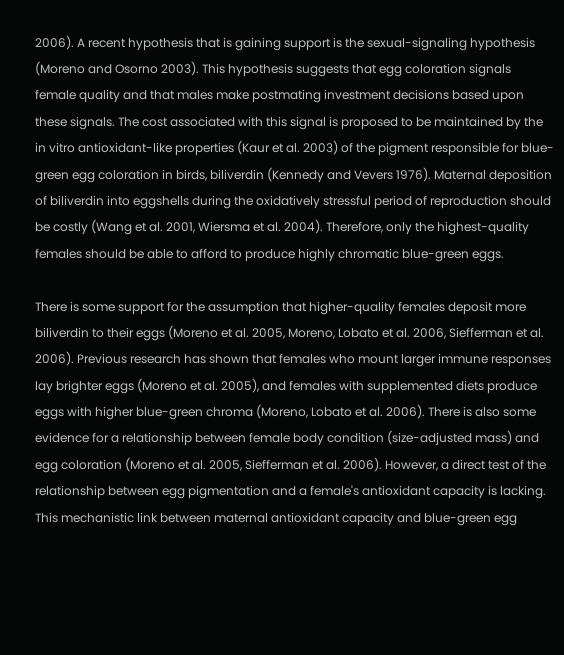2006). A recent hypothesis that is gaining support is the sexual-signaling hypothesis (Moreno and Osorno 2003). This hypothesis suggests that egg coloration signals female quality and that males make postmating investment decisions based upon these signals. The cost associated with this signal is proposed to be maintained by the in vitro antioxidant-like properties (Kaur et al. 2003) of the pigment responsible for blue-green egg coloration in birds, biliverdin (Kennedy and Vevers 1976). Maternal deposition of biliverdin into eggshells during the oxidatively stressful period of reproduction should be costly (Wang et al. 2001, Wiersma et al. 2004). Therefore, only the highest-quality females should be able to afford to produce highly chromatic blue-green eggs.

There is some support for the assumption that higher-quality females deposit more biliverdin to their eggs (Moreno et al. 2005, Moreno, Lobato et al. 2006, Siefferman et al. 2006). Previous research has shown that females who mount larger immune responses lay brighter eggs (Moreno et al. 2005), and females with supplemented diets produce eggs with higher blue-green chroma (Moreno, Lobato et al. 2006). There is also some evidence for a relationship between female body condition (size-adjusted mass) and egg coloration (Moreno et al. 2005, Siefferman et al. 2006). However, a direct test of the relationship between egg pigmentation and a female's antioxidant capacity is lacking. This mechanistic link between maternal antioxidant capacity and blue-green egg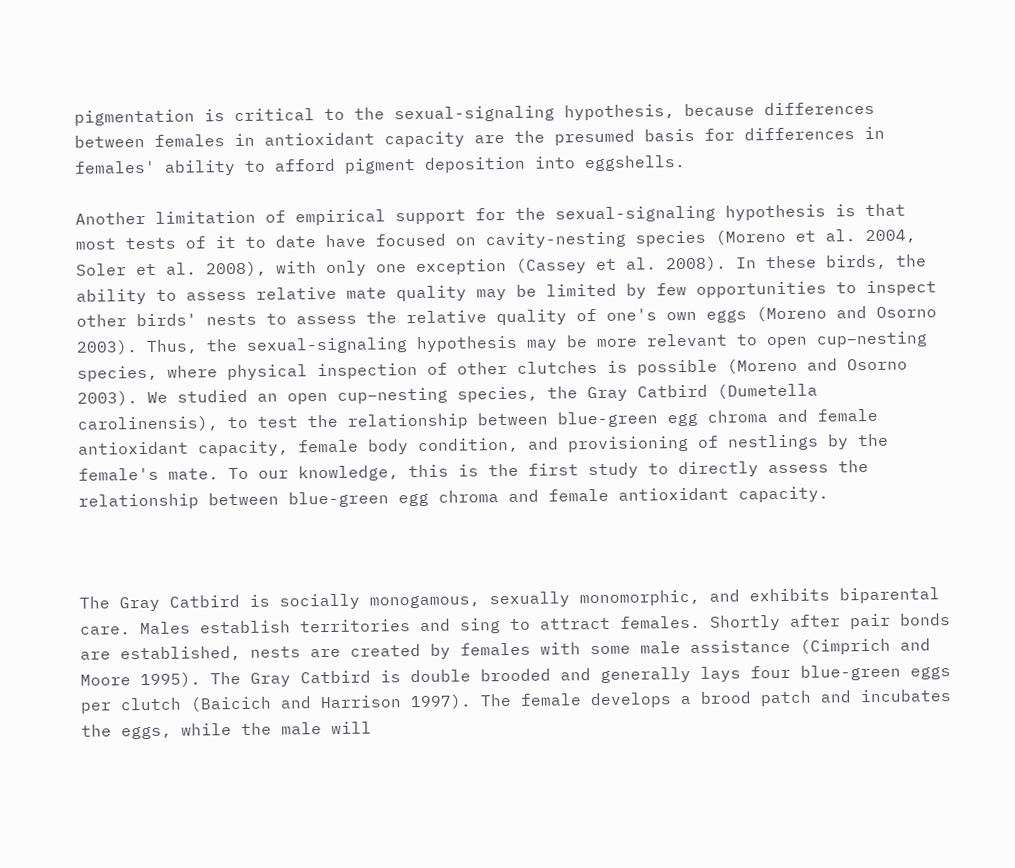pigmentation is critical to the sexual-signaling hypothesis, because differences between females in antioxidant capacity are the presumed basis for differences in females' ability to afford pigment deposition into eggshells.

Another limitation of empirical support for the sexual-signaling hypothesis is that most tests of it to date have focused on cavity-nesting species (Moreno et al. 2004, Soler et al. 2008), with only one exception (Cassey et al. 2008). In these birds, the ability to assess relative mate quality may be limited by few opportunities to inspect other birds' nests to assess the relative quality of one's own eggs (Moreno and Osorno 2003). Thus, the sexual-signaling hypothesis may be more relevant to open cup–nesting species, where physical inspection of other clutches is possible (Moreno and Osorno 2003). We studied an open cup–nesting species, the Gray Catbird (Dumetella carolinensis), to test the relationship between blue-green egg chroma and female antioxidant capacity, female body condition, and provisioning of nestlings by the female's mate. To our knowledge, this is the first study to directly assess the relationship between blue-green egg chroma and female antioxidant capacity.



The Gray Catbird is socially monogamous, sexually monomorphic, and exhibits biparental care. Males establish territories and sing to attract females. Shortly after pair bonds are established, nests are created by females with some male assistance (Cimprich and Moore 1995). The Gray Catbird is double brooded and generally lays four blue-green eggs per clutch (Baicich and Harrison 1997). The female develops a brood patch and incubates the eggs, while the male will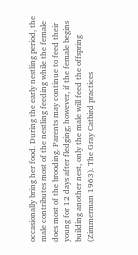occasionally bring her food. During the early nestling period, the male contributes most of the nestling feeding while the female does most of the brooding. Parents may continue to feed their young for 12 days after fledging; however, if the female begins building another nest, only the male will feed the offspring (Zimmerman 1963). The Gray Catbird practices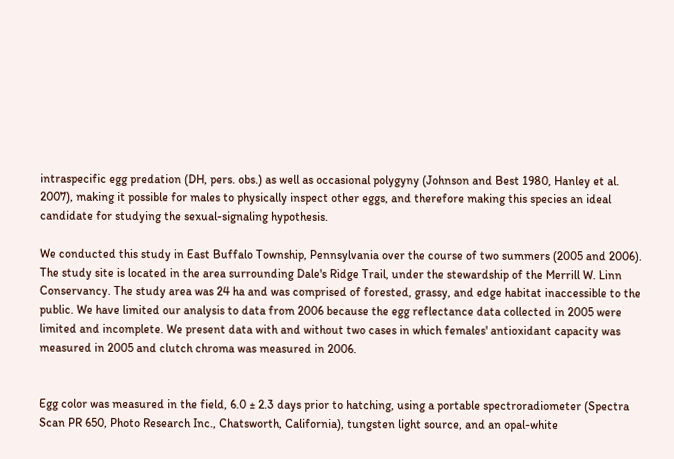intraspecific egg predation (DH, pers. obs.) as well as occasional polygyny (Johnson and Best 1980, Hanley et al. 2007), making it possible for males to physically inspect other eggs, and therefore making this species an ideal candidate for studying the sexual-signaling hypothesis.

We conducted this study in East Buffalo Township, Pennsylvania over the course of two summers (2005 and 2006). The study site is located in the area surrounding Dale's Ridge Trail, under the stewardship of the Merrill W. Linn Conservancy. The study area was 24 ha and was comprised of forested, grassy, and edge habitat inaccessible to the public. We have limited our analysis to data from 2006 because the egg reflectance data collected in 2005 were limited and incomplete. We present data with and without two cases in which females' antioxidant capacity was measured in 2005 and clutch chroma was measured in 2006.


Egg color was measured in the field, 6.0 ± 2.3 days prior to hatching, using a portable spectroradiometer (Spectra Scan PR 650, Photo Research Inc., Chatsworth, California), tungsten light source, and an opal-white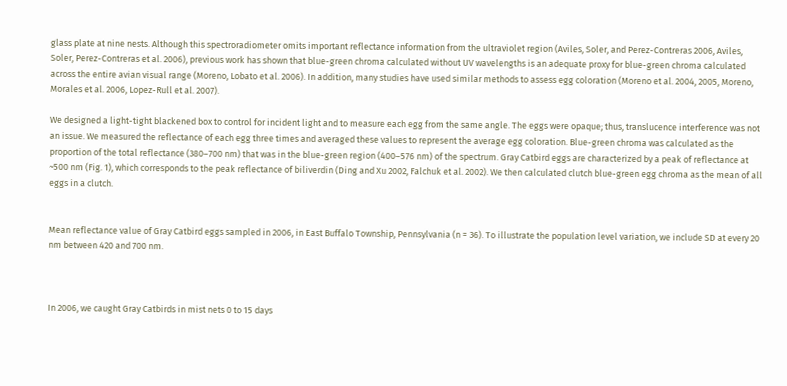glass plate at nine nests. Although this spectroradiometer omits important reflectance information from the ultraviolet region (Aviles, Soler, and Perez-Contreras 2006, Aviles, Soler, Perez-Contreras et al. 2006), previous work has shown that blue-green chroma calculated without UV wavelengths is an adequate proxy for blue-green chroma calculated across the entire avian visual range (Moreno, Lobato et al. 2006). In addition, many studies have used similar methods to assess egg coloration (Moreno et al. 2004, 2005, Moreno, Morales et al. 2006, Lopez-Rull et al. 2007).

We designed a light-tight blackened box to control for incident light and to measure each egg from the same angle. The eggs were opaque; thus, translucence interference was not an issue. We measured the reflectance of each egg three times and averaged these values to represent the average egg coloration. Blue-green chroma was calculated as the proportion of the total reflectance (380–700 nm) that was in the blue-green region (400–576 nm) of the spectrum. Gray Catbird eggs are characterized by a peak of reflectance at ~500 nm (Fig. 1), which corresponds to the peak reflectance of biliverdin (Ding and Xu 2002, Falchuk et al. 2002). We then calculated clutch blue-green egg chroma as the mean of all eggs in a clutch.


Mean reflectance value of Gray Catbird eggs sampled in 2006, in East Buffalo Township, Pennsylvania (n = 36). To illustrate the population level variation, we include SD at every 20 nm between 420 and 700 nm.



In 2006, we caught Gray Catbirds in mist nets 0 to 15 days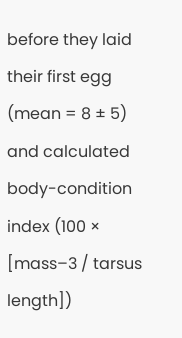before they laid their first egg (mean = 8 ± 5) and calculated body-condition index (100 × [mass–3 / tarsus length])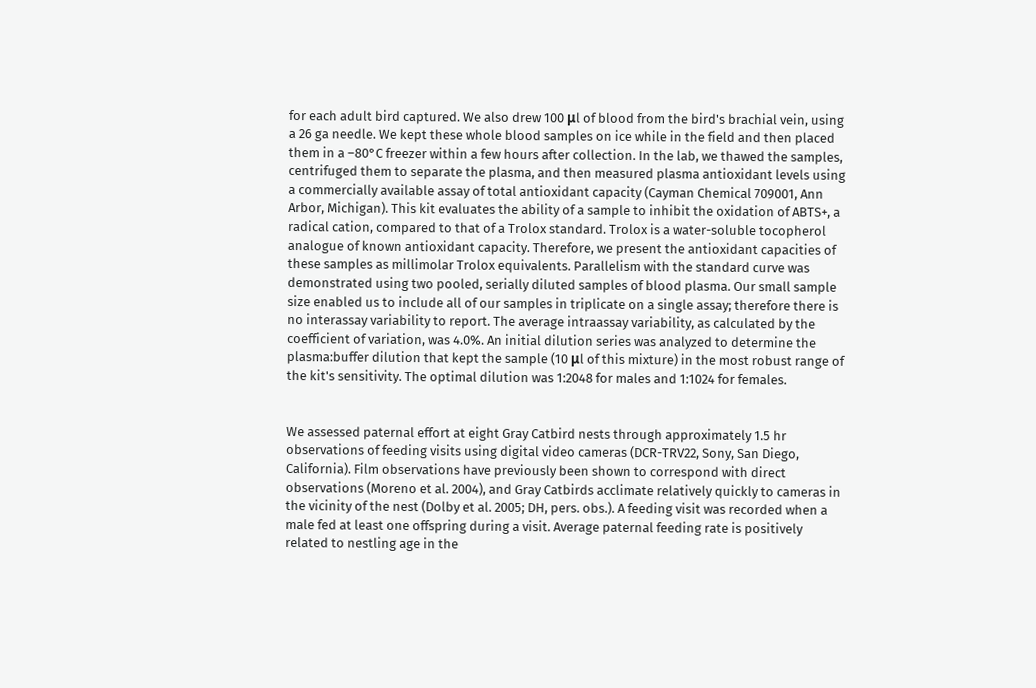for each adult bird captured. We also drew 100 μl of blood from the bird's brachial vein, using a 26 ga needle. We kept these whole blood samples on ice while in the field and then placed them in a –80°C freezer within a few hours after collection. In the lab, we thawed the samples, centrifuged them to separate the plasma, and then measured plasma antioxidant levels using a commercially available assay of total antioxidant capacity (Cayman Chemical 709001, Ann Arbor, Michigan). This kit evaluates the ability of a sample to inhibit the oxidation of ABTS+, a radical cation, compared to that of a Trolox standard. Trolox is a water-soluble tocopherol analogue of known antioxidant capacity. Therefore, we present the antioxidant capacities of these samples as millimolar Trolox equivalents. Parallelism with the standard curve was demonstrated using two pooled, serially diluted samples of blood plasma. Our small sample size enabled us to include all of our samples in triplicate on a single assay; therefore there is no interassay variability to report. The average intraassay variability, as calculated by the coefficient of variation, was 4.0%. An initial dilution series was analyzed to determine the plasma:buffer dilution that kept the sample (10 μl of this mixture) in the most robust range of the kit's sensitivity. The optimal dilution was 1:2048 for males and 1:1024 for females.


We assessed paternal effort at eight Gray Catbird nests through approximately 1.5 hr observations of feeding visits using digital video cameras (DCR-TRV22, Sony, San Diego, California). Film observations have previously been shown to correspond with direct observations (Moreno et al. 2004), and Gray Catbirds acclimate relatively quickly to cameras in the vicinity of the nest (Dolby et al. 2005; DH, pers. obs.). A feeding visit was recorded when a male fed at least one offspring during a visit. Average paternal feeding rate is positively related to nestling age in the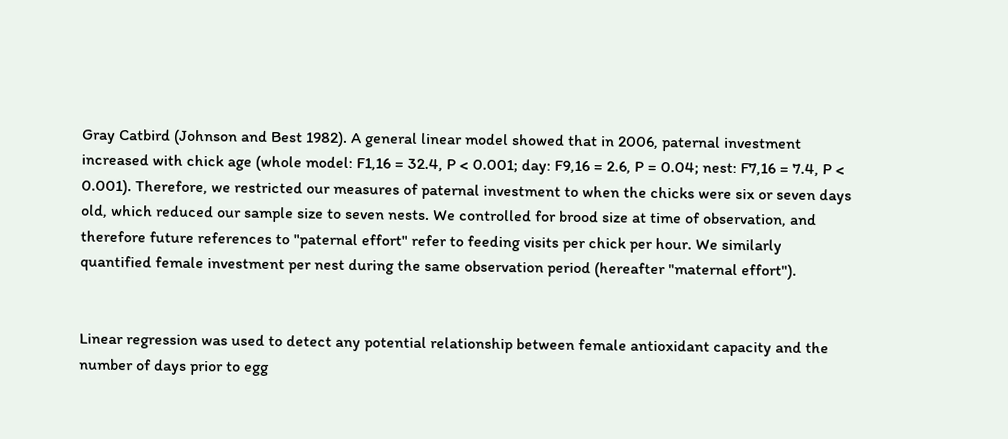Gray Catbird (Johnson and Best 1982). A general linear model showed that in 2006, paternal investment increased with chick age (whole model: F1,16 = 32.4, P < 0.001; day: F9,16 = 2.6, P = 0.04; nest: F7,16 = 7.4, P < 0.001). Therefore, we restricted our measures of paternal investment to when the chicks were six or seven days old, which reduced our sample size to seven nests. We controlled for brood size at time of observation, and therefore future references to "paternal effort" refer to feeding visits per chick per hour. We similarly quantified female investment per nest during the same observation period (hereafter "maternal effort").


Linear regression was used to detect any potential relationship between female antioxidant capacity and the number of days prior to egg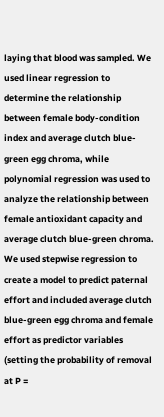laying that blood was sampled. We used linear regression to determine the relationship between female body-condition index and average clutch blue-green egg chroma, while polynomial regression was used to analyze the relationship between female antioxidant capacity and average clutch blue-green chroma. We used stepwise regression to create a model to predict paternal effort and included average clutch blue-green egg chroma and female effort as predictor variables (setting the probability of removal at P =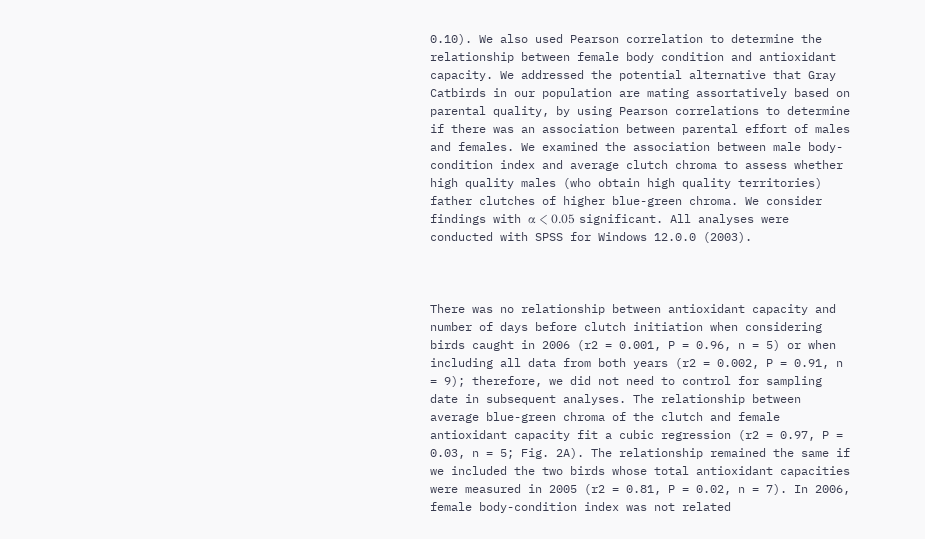0.10). We also used Pearson correlation to determine the relationship between female body condition and antioxidant capacity. We addressed the potential alternative that Gray Catbirds in our population are mating assortatively based on parental quality, by using Pearson correlations to determine if there was an association between parental effort of males and females. We examined the association between male body-condition index and average clutch chroma to assess whether high quality males (who obtain high quality territories) father clutches of higher blue-green chroma. We consider findings with α < 0.05 significant. All analyses were conducted with SPSS for Windows 12.0.0 (2003).



There was no relationship between antioxidant capacity and number of days before clutch initiation when considering birds caught in 2006 (r2 = 0.001, P = 0.96, n = 5) or when including all data from both years (r2 = 0.002, P = 0.91, n = 9); therefore, we did not need to control for sampling date in subsequent analyses. The relationship between average blue-green chroma of the clutch and female antioxidant capacity fit a cubic regression (r2 = 0.97, P = 0.03, n = 5; Fig. 2A). The relationship remained the same if we included the two birds whose total antioxidant capacities were measured in 2005 (r2 = 0.81, P = 0.02, n = 7). In 2006, female body-condition index was not related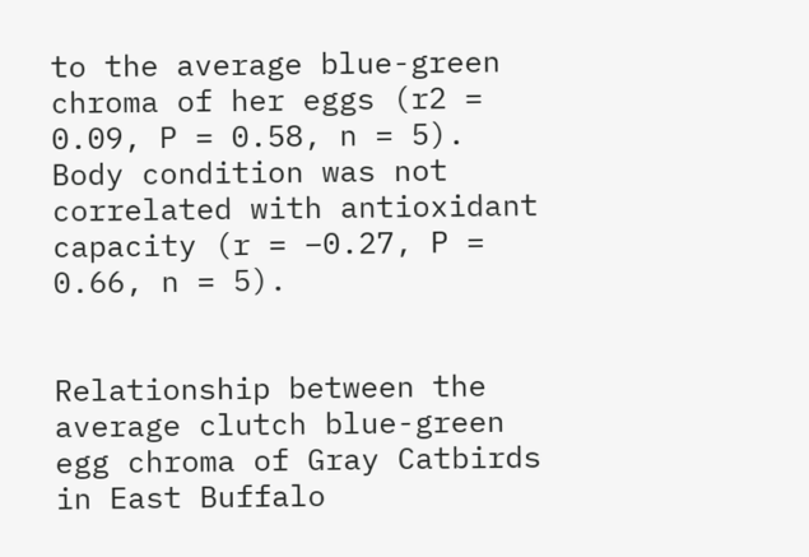to the average blue-green chroma of her eggs (r2 = 0.09, P = 0.58, n = 5). Body condition was not correlated with antioxidant capacity (r = –0.27, P = 0.66, n = 5).


Relationship between the average clutch blue-green egg chroma of Gray Catbirds in East Buffalo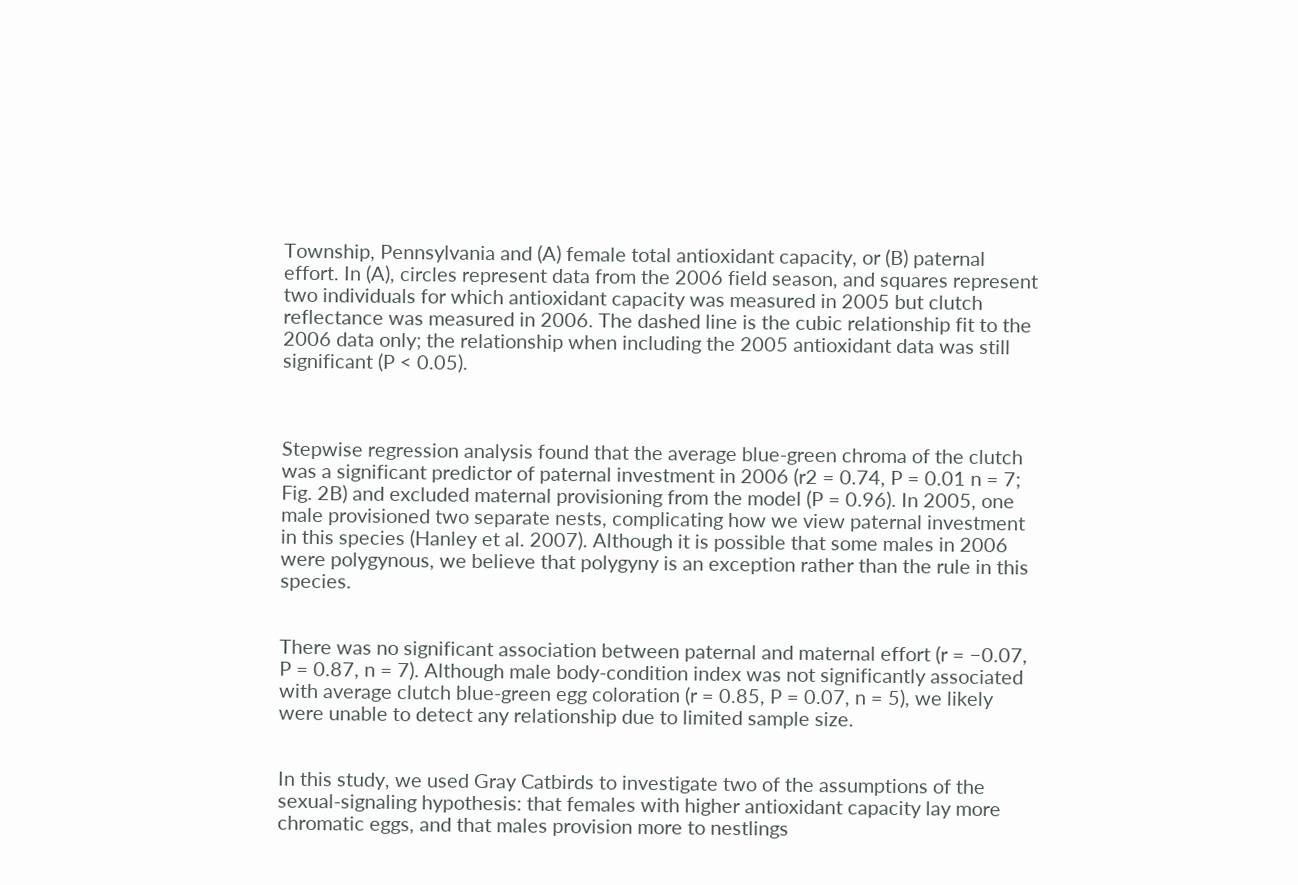Township, Pennsylvania and (A) female total antioxidant capacity, or (B) paternal effort. In (A), circles represent data from the 2006 field season, and squares represent two individuals for which antioxidant capacity was measured in 2005 but clutch reflectance was measured in 2006. The dashed line is the cubic relationship fit to the 2006 data only; the relationship when including the 2005 antioxidant data was still significant (P < 0.05).



Stepwise regression analysis found that the average blue-green chroma of the clutch was a significant predictor of paternal investment in 2006 (r2 = 0.74, P = 0.01 n = 7; Fig. 2B) and excluded maternal provisioning from the model (P = 0.96). In 2005, one male provisioned two separate nests, complicating how we view paternal investment in this species (Hanley et al. 2007). Although it is possible that some males in 2006 were polygynous, we believe that polygyny is an exception rather than the rule in this species.


There was no significant association between paternal and maternal effort (r = −0.07, P = 0.87, n = 7). Although male body-condition index was not significantly associated with average clutch blue-green egg coloration (r = 0.85, P = 0.07, n = 5), we likely were unable to detect any relationship due to limited sample size.


In this study, we used Gray Catbirds to investigate two of the assumptions of the sexual-signaling hypothesis: that females with higher antioxidant capacity lay more chromatic eggs, and that males provision more to nestlings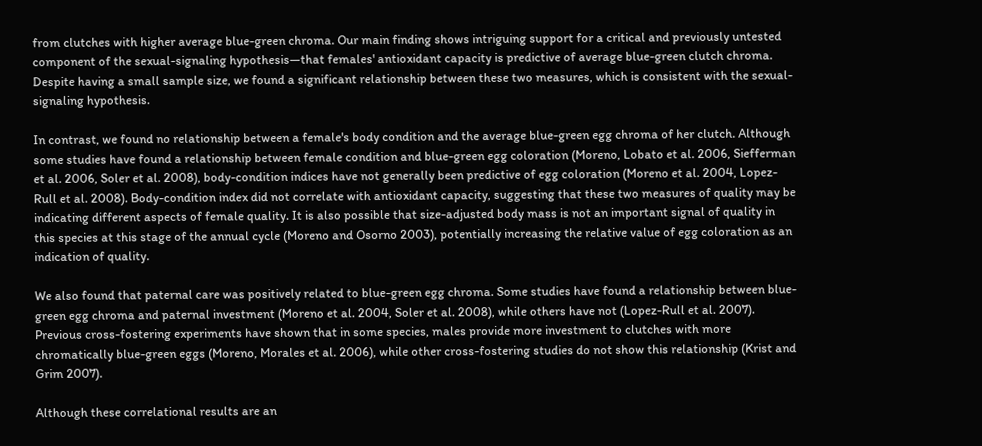from clutches with higher average blue-green chroma. Our main finding shows intriguing support for a critical and previously untested component of the sexual-signaling hypothesis—that females' antioxidant capacity is predictive of average blue-green clutch chroma. Despite having a small sample size, we found a significant relationship between these two measures, which is consistent with the sexual-signaling hypothesis.

In contrast, we found no relationship between a female's body condition and the average blue-green egg chroma of her clutch. Although some studies have found a relationship between female condition and blue-green egg coloration (Moreno, Lobato et al. 2006, Siefferman et al. 2006, Soler et al. 2008), body-condition indices have not generally been predictive of egg coloration (Moreno et al. 2004, Lopez-Rull et al. 2008). Body-condition index did not correlate with antioxidant capacity, suggesting that these two measures of quality may be indicating different aspects of female quality. It is also possible that size-adjusted body mass is not an important signal of quality in this species at this stage of the annual cycle (Moreno and Osorno 2003), potentially increasing the relative value of egg coloration as an indication of quality.

We also found that paternal care was positively related to blue-green egg chroma. Some studies have found a relationship between blue-green egg chroma and paternal investment (Moreno et al. 2004, Soler et al. 2008), while others have not (Lopez-Rull et al. 2007). Previous cross-fostering experiments have shown that in some species, males provide more investment to clutches with more chromatically blue-green eggs (Moreno, Morales et al. 2006), while other cross-fostering studies do not show this relationship (Krist and Grim 2007).

Although these correlational results are an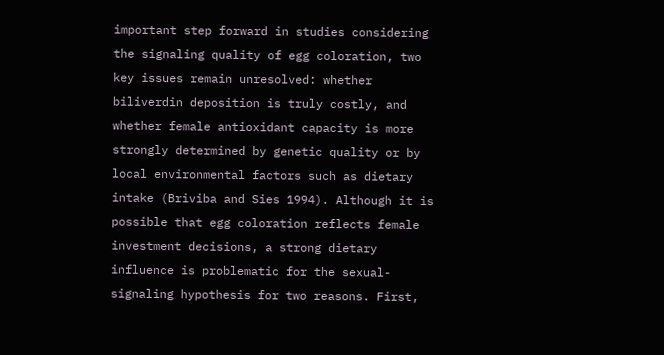important step forward in studies considering the signaling quality of egg coloration, two key issues remain unresolved: whether biliverdin deposition is truly costly, and whether female antioxidant capacity is more strongly determined by genetic quality or by local environmental factors such as dietary intake (Briviba and Sies 1994). Although it is possible that egg coloration reflects female investment decisions, a strong dietary influence is problematic for the sexual-signaling hypothesis for two reasons. First,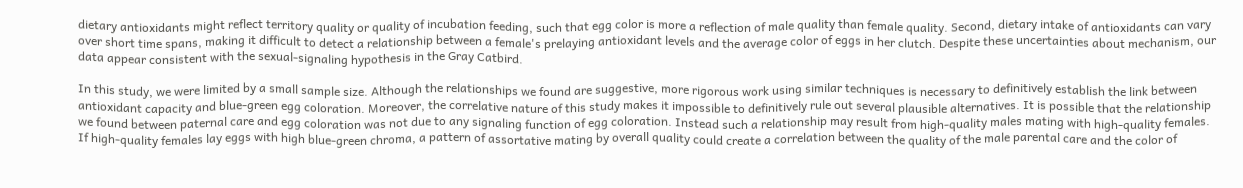dietary antioxidants might reflect territory quality or quality of incubation feeding, such that egg color is more a reflection of male quality than female quality. Second, dietary intake of antioxidants can vary over short time spans, making it difficult to detect a relationship between a female's prelaying antioxidant levels and the average color of eggs in her clutch. Despite these uncertainties about mechanism, our data appear consistent with the sexual-signaling hypothesis in the Gray Catbird.

In this study, we were limited by a small sample size. Although the relationships we found are suggestive, more rigorous work using similar techniques is necessary to definitively establish the link between antioxidant capacity and blue-green egg coloration. Moreover, the correlative nature of this study makes it impossible to definitively rule out several plausible alternatives. It is possible that the relationship we found between paternal care and egg coloration was not due to any signaling function of egg coloration. Instead such a relationship may result from high-quality males mating with high-quality females. If high-quality females lay eggs with high blue-green chroma, a pattern of assortative mating by overall quality could create a correlation between the quality of the male parental care and the color of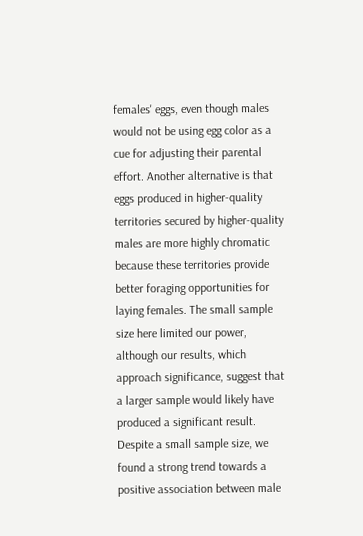females' eggs, even though males would not be using egg color as a cue for adjusting their parental effort. Another alternative is that eggs produced in higher-quality territories secured by higher-quality males are more highly chromatic because these territories provide better foraging opportunities for laying females. The small sample size here limited our power, although our results, which approach significance, suggest that a larger sample would likely have produced a significant result. Despite a small sample size, we found a strong trend towards a positive association between male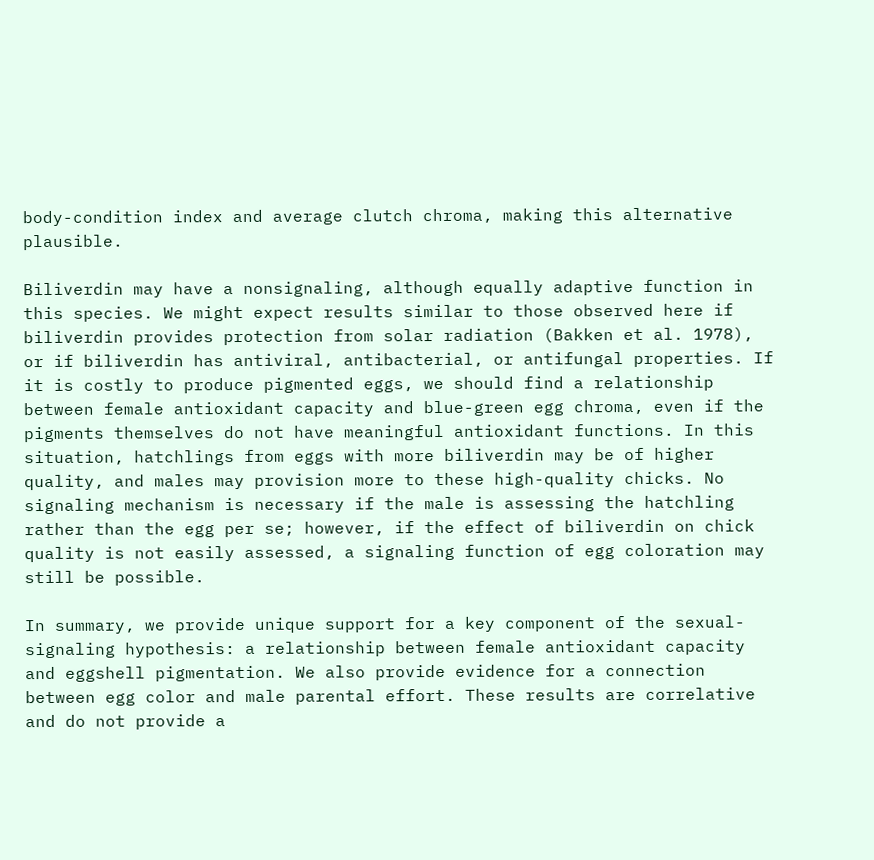body-condition index and average clutch chroma, making this alternative plausible.

Biliverdin may have a nonsignaling, although equally adaptive function in this species. We might expect results similar to those observed here if biliverdin provides protection from solar radiation (Bakken et al. 1978), or if biliverdin has antiviral, antibacterial, or antifungal properties. If it is costly to produce pigmented eggs, we should find a relationship between female antioxidant capacity and blue-green egg chroma, even if the pigments themselves do not have meaningful antioxidant functions. In this situation, hatchlings from eggs with more biliverdin may be of higher quality, and males may provision more to these high-quality chicks. No signaling mechanism is necessary if the male is assessing the hatchling rather than the egg per se; however, if the effect of biliverdin on chick quality is not easily assessed, a signaling function of egg coloration may still be possible.

In summary, we provide unique support for a key component of the sexual-signaling hypothesis: a relationship between female antioxidant capacity and eggshell pigmentation. We also provide evidence for a connection between egg color and male parental effort. These results are correlative and do not provide a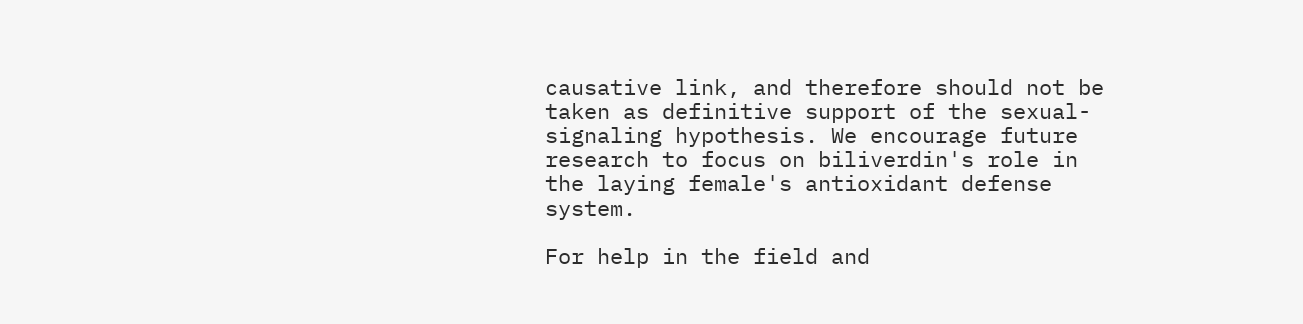causative link, and therefore should not be taken as definitive support of the sexual-signaling hypothesis. We encourage future research to focus on biliverdin's role in the laying female's antioxidant defense system.

For help in the field and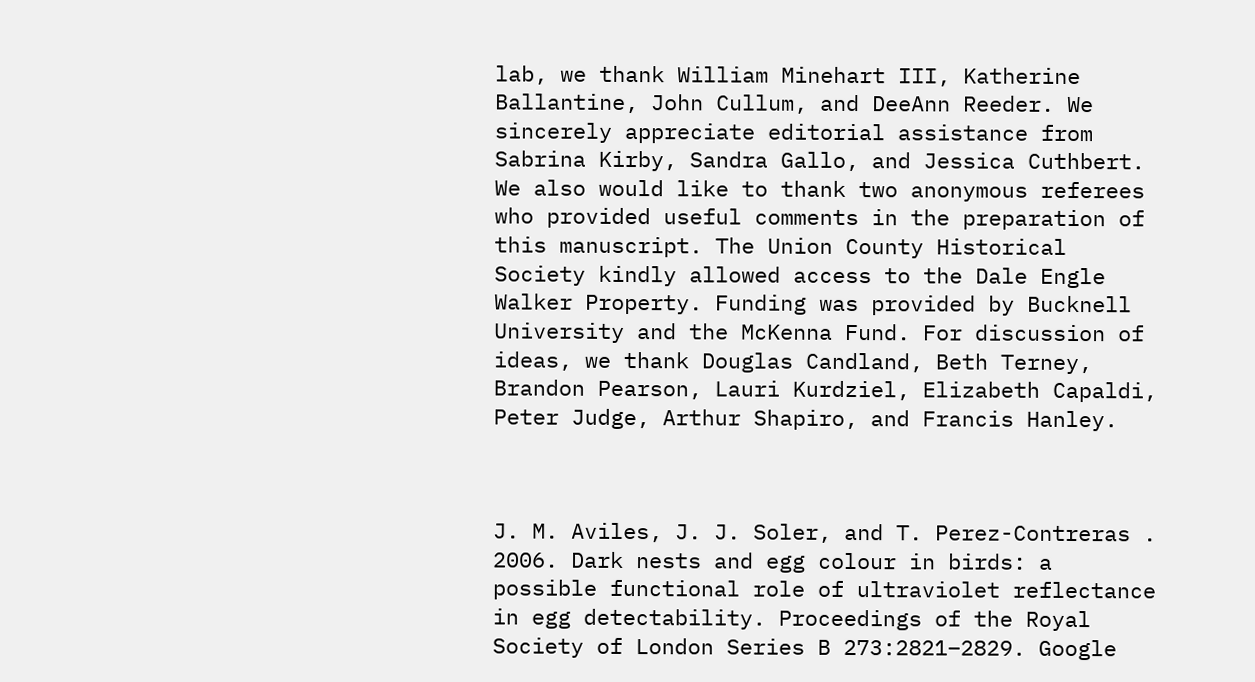lab, we thank William Minehart III, Katherine Ballantine, John Cullum, and DeeAnn Reeder. We sincerely appreciate editorial assistance from Sabrina Kirby, Sandra Gallo, and Jessica Cuthbert. We also would like to thank two anonymous referees who provided useful comments in the preparation of this manuscript. The Union County Historical Society kindly allowed access to the Dale Engle Walker Property. Funding was provided by Bucknell University and the McKenna Fund. For discussion of ideas, we thank Douglas Candland, Beth Terney, Brandon Pearson, Lauri Kurdziel, Elizabeth Capaldi, Peter Judge, Arthur Shapiro, and Francis Hanley.



J. M. Aviles, J. J. Soler, and T. Perez-Contreras . 2006. Dark nests and egg colour in birds: a possible functional role of ultraviolet reflectance in egg detectability. Proceedings of the Royal Society of London Series B 273:2821–2829. Google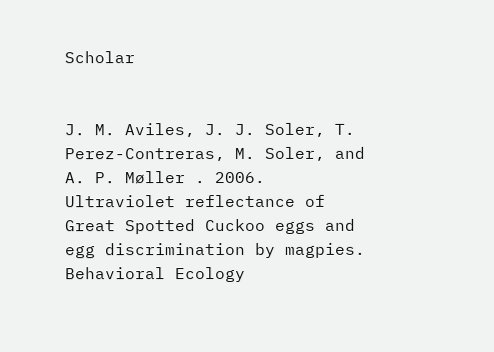Scholar


J. M. Aviles, J. J. Soler, T. Perez-Contreras, M. Soler, and A. P. Møller . 2006. Ultraviolet reflectance of Great Spotted Cuckoo eggs and egg discrimination by magpies. Behavioral Ecology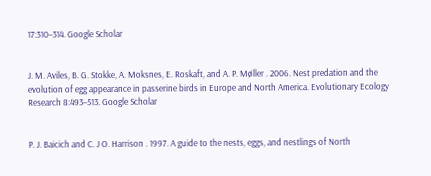17:310–314. Google Scholar


J. M. Aviles, B. G. Stokke, A. Moksnes, E. Roskaft, and A. P. Møller . 2006. Nest predation and the evolution of egg appearance in passerine birds in Europe and North America. Evolutionary Ecology Research 8:493–513. Google Scholar


P. J. Baicich and C. J O. Harrison . 1997. A guide to the nests, eggs, and nestlings of North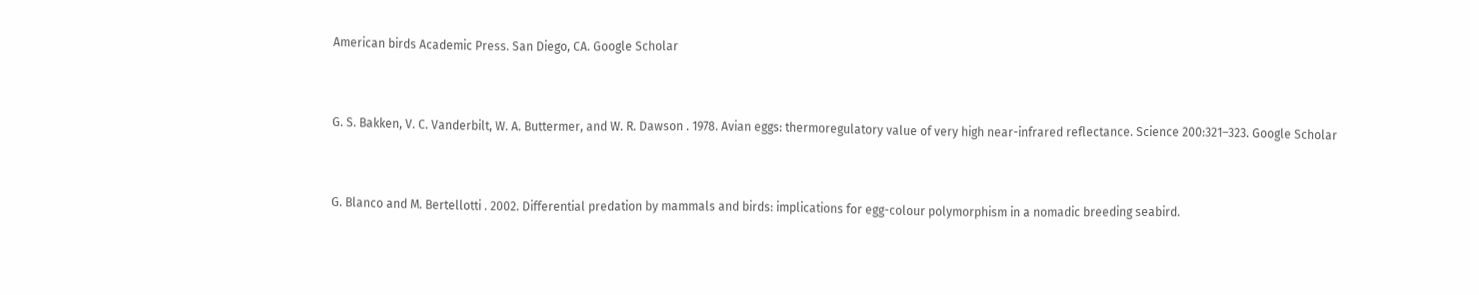American birds Academic Press. San Diego, CA. Google Scholar


G. S. Bakken, V. C. Vanderbilt, W. A. Buttermer, and W. R. Dawson . 1978. Avian eggs: thermoregulatory value of very high near-infrared reflectance. Science 200:321–323. Google Scholar


G. Blanco and M. Bertellotti . 2002. Differential predation by mammals and birds: implications for egg-colour polymorphism in a nomadic breeding seabird.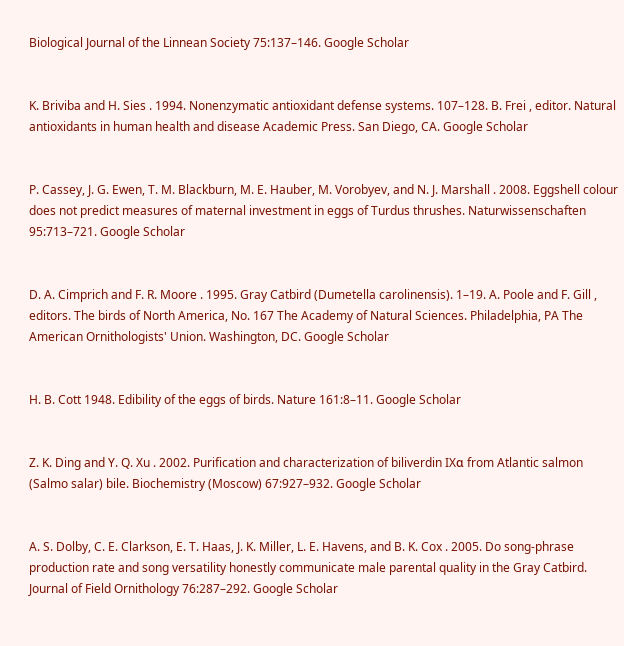Biological Journal of the Linnean Society 75:137–146. Google Scholar


K. Briviba and H. Sies . 1994. Nonenzymatic antioxidant defense systems. 107–128. B. Frei , editor. Natural antioxidants in human health and disease Academic Press. San Diego, CA. Google Scholar


P. Cassey, J. G. Ewen, T. M. Blackburn, M. E. Hauber, M. Vorobyev, and N. J. Marshall . 2008. Eggshell colour does not predict measures of maternal investment in eggs of Turdus thrushes. Naturwissenschaften 95:713–721. Google Scholar


D. A. Cimprich and F. R. Moore . 1995. Gray Catbird (Dumetella carolinensis). 1–19. A. Poole and F. Gill , editors. The birds of North America, No. 167 The Academy of Natural Sciences. Philadelphia, PA The American Ornithologists' Union. Washington, DC. Google Scholar


H. B. Cott 1948. Edibility of the eggs of birds. Nature 161:8–11. Google Scholar


Z. K. Ding and Y. Q. Xu . 2002. Purification and characterization of biliverdin IXα from Atlantic salmon (Salmo salar) bile. Biochemistry (Moscow) 67:927–932. Google Scholar


A. S. Dolby, C. E. Clarkson, E. T. Haas, J. K. Miller, L. E. Havens, and B. K. Cox . 2005. Do song-phrase production rate and song versatility honestly communicate male parental quality in the Gray Catbird. Journal of Field Ornithology 76:287–292. Google Scholar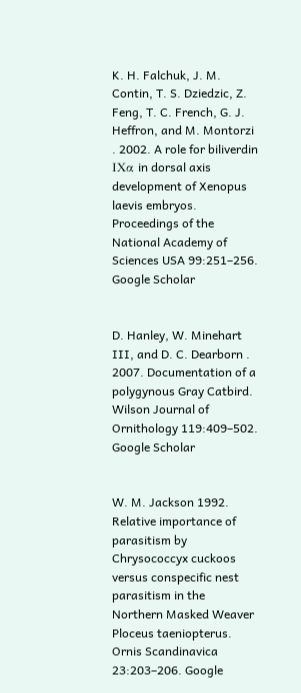K. H. Falchuk, J. M. Contin, T. S. Dziedzic, Z. Feng, T. C. French, G. J. Heffron, and M. Montorzi . 2002. A role for biliverdin IXα in dorsal axis development of Xenopus laevis embryos. Proceedings of the National Academy of Sciences USA 99:251–256. Google Scholar


D. Hanley, W. Minehart III, and D. C. Dearborn . 2007. Documentation of a polygynous Gray Catbird. Wilson Journal of Ornithology 119:409–502. Google Scholar


W. M. Jackson 1992. Relative importance of parasitism by Chrysococcyx cuckoos versus conspecific nest parasitism in the Northern Masked Weaver Ploceus taeniopterus. Ornis Scandinavica 23:203–206. Google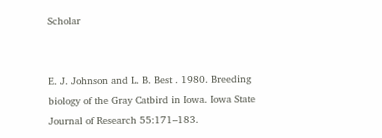Scholar


E. J. Johnson and L. B. Best . 1980. Breeding biology of the Gray Catbird in Iowa. Iowa State Journal of Research 55:171–183.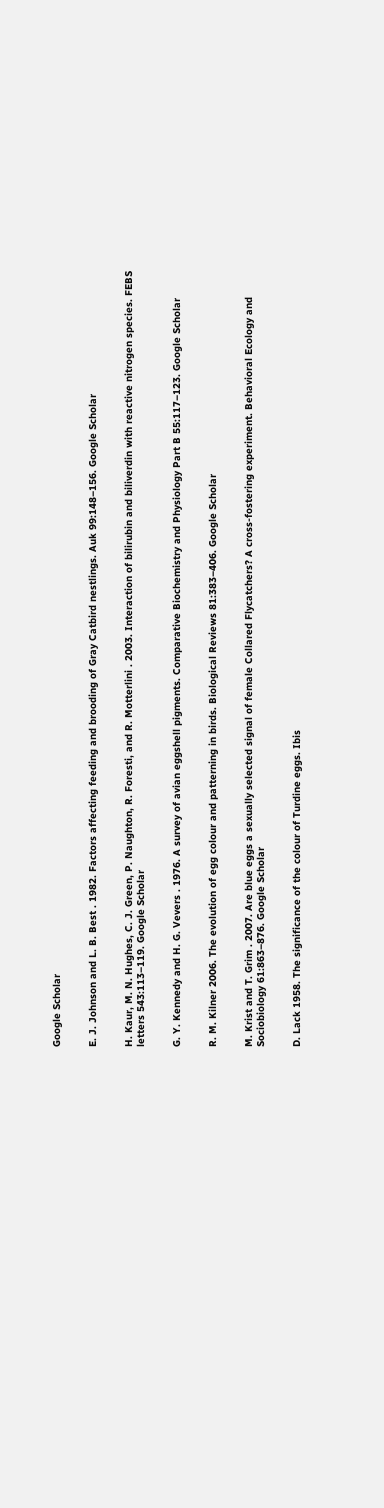Google Scholar


E. J. Johnson and L. B. Best . 1982. Factors affecting feeding and brooding of Gray Catbird nestlings. Auk 99:148–156. Google Scholar


H. Kaur, M. N. Hughes, C. J. Green, P. Naughton, R. Foresti, and R. Motterlini . 2003. Interaction of bilirubin and biliverdin with reactive nitrogen species. FEBS letters 543:113–119. Google Scholar


G. Y. Kennedy and H. G. Vevers . 1976. A survey of avian eggshell pigments. Comparative Biochemistry and Physiology Part B 55:117–123. Google Scholar


R. M. Kilner 2006. The evolution of egg colour and patterning in birds. Biological Reviews 81:383–406. Google Scholar


M. Krist and T. Grim . 2007. Are blue eggs a sexually selected signal of female Collared Flycatchers? A cross-fostering experiment. Behavioral Ecology and Sociobiology 61:863–876. Google Scholar


D. Lack 1958. The significance of the colour of Turdine eggs. Ibis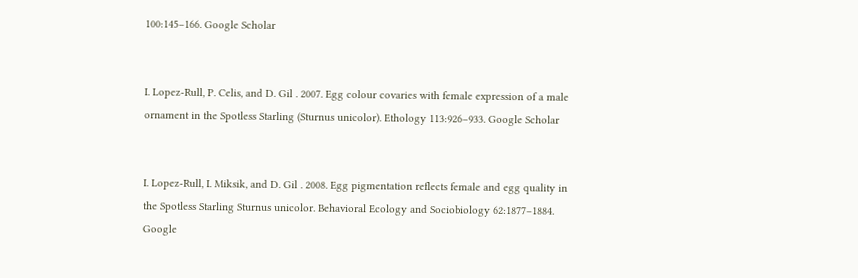100:145–166. Google Scholar


I. Lopez-Rull, P. Celis, and D. Gil . 2007. Egg colour covaries with female expression of a male ornament in the Spotless Starling (Sturnus unicolor). Ethology 113:926–933. Google Scholar


I. Lopez-Rull, I. Miksik, and D. Gil . 2008. Egg pigmentation reflects female and egg quality in the Spotless Starling Sturnus unicolor. Behavioral Ecology and Sociobiology 62:1877–1884. Google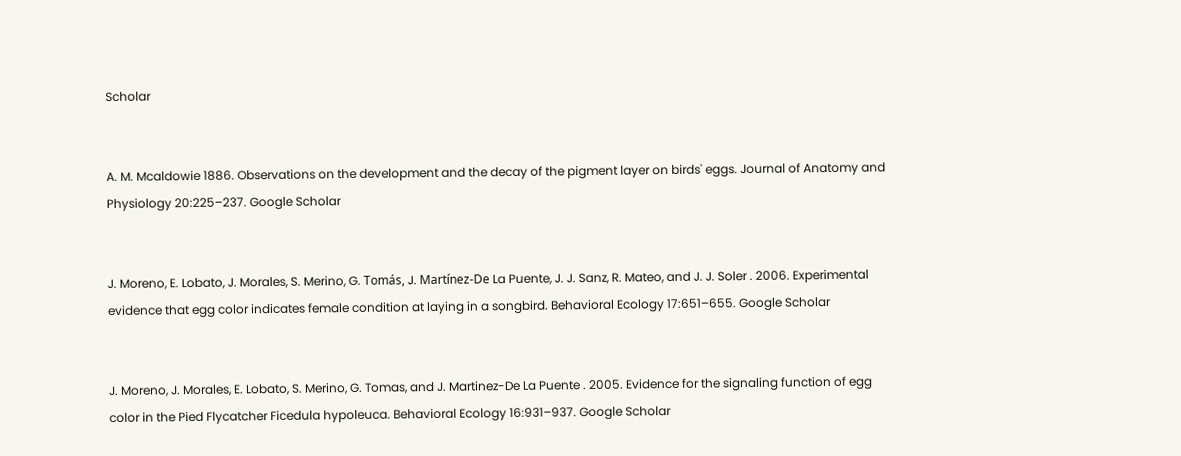Scholar


A. M. Mcaldowie 1886. Observations on the development and the decay of the pigment layer on birds' eggs. Journal of Anatomy and Physiology 20:225–237. Google Scholar


J. Moreno, E. Lobato, J. Morales, S. Merino, G. Tomás, J. Martínez-De La Puente, J. J. Sanz, R. Mateo, and J. J. Soler . 2006. Experimental evidence that egg color indicates female condition at laying in a songbird. Behavioral Ecology 17:651–655. Google Scholar


J. Moreno, J. Morales, E. Lobato, S. Merino, G. Tomas, and J. Martinez-De La Puente . 2005. Evidence for the signaling function of egg color in the Pied Flycatcher Ficedula hypoleuca. Behavioral Ecology 16:931–937. Google Scholar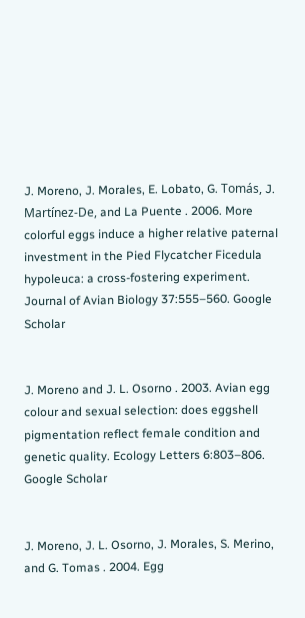J. Moreno, J. Morales, E. Lobato, G. Tomás, J. Martínez-De, and La Puente . 2006. More colorful eggs induce a higher relative paternal investment in the Pied Flycatcher Ficedula hypoleuca: a cross-fostering experiment. Journal of Avian Biology 37:555–560. Google Scholar


J. Moreno and J. L. Osorno . 2003. Avian egg colour and sexual selection: does eggshell pigmentation reflect female condition and genetic quality. Ecology Letters 6:803–806. Google Scholar


J. Moreno, J. L. Osorno, J. Morales, S. Merino, and G. Tomas . 2004. Egg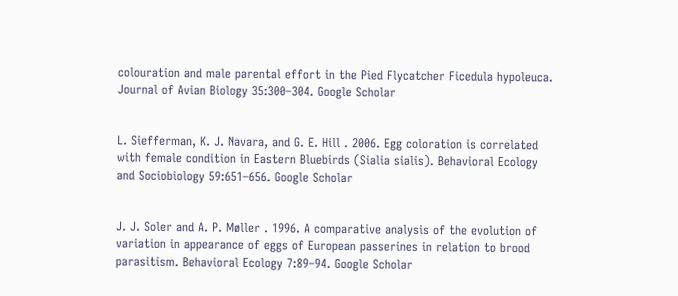colouration and male parental effort in the Pied Flycatcher Ficedula hypoleuca. Journal of Avian Biology 35:300–304. Google Scholar


L. Siefferman, K. J. Navara, and G. E. Hill . 2006. Egg coloration is correlated with female condition in Eastern Bluebirds (Sialia sialis). Behavioral Ecology and Sociobiology 59:651–656. Google Scholar


J. J. Soler and A. P. Møller . 1996. A comparative analysis of the evolution of variation in appearance of eggs of European passerines in relation to brood parasitism. Behavioral Ecology 7:89–94. Google Scholar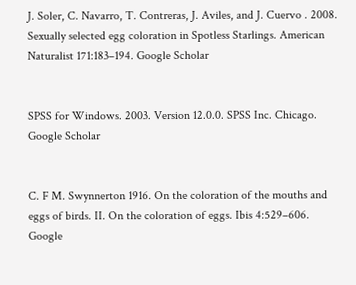J. Soler, C. Navarro, T. Contreras, J. Aviles, and J. Cuervo . 2008. Sexually selected egg coloration in Spotless Starlings. American Naturalist 171:183–194. Google Scholar


SPSS for Windows. 2003. Version 12.0.0. SPSS Inc. Chicago. Google Scholar


C. F M. Swynnerton 1916. On the coloration of the mouths and eggs of birds. II. On the coloration of eggs. Ibis 4:529–606. Google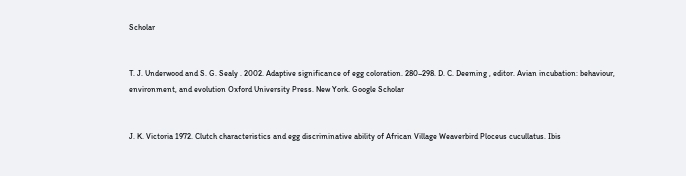Scholar


T. J. Underwood and S. G. Sealy . 2002. Adaptive significance of egg coloration. 280–298. D. C. Deeming , editor. Avian incubation: behaviour, environment, and evolution Oxford University Press. New York. Google Scholar


J. K. Victoria 1972. Clutch characteristics and egg discriminative ability of African Village Weaverbird Ploceus cucullatus. Ibis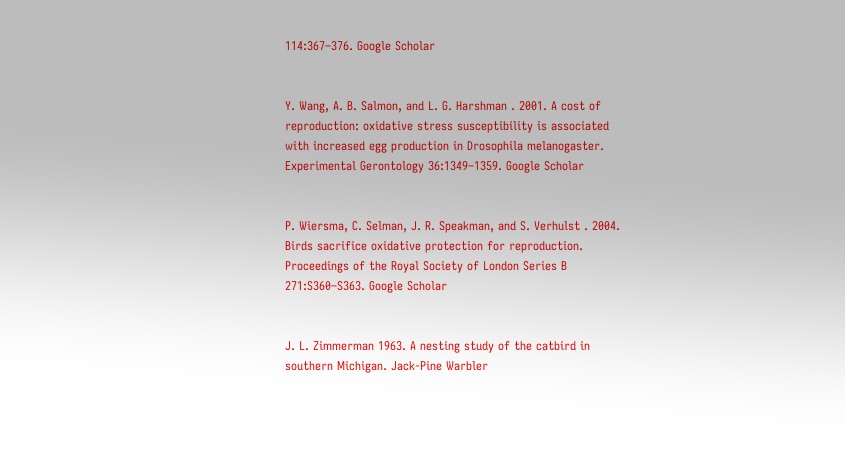114:367–376. Google Scholar


Y. Wang, A. B. Salmon, and L. G. Harshman . 2001. A cost of reproduction: oxidative stress susceptibility is associated with increased egg production in Drosophila melanogaster. Experimental Gerontology 36:1349–1359. Google Scholar


P. Wiersma, C. Selman, J. R. Speakman, and S. Verhulst . 2004. Birds sacrifice oxidative protection for reproduction. Proceedings of the Royal Society of London Series B 271:S360–S363. Google Scholar


J. L. Zimmerman 1963. A nesting study of the catbird in southern Michigan. Jack-Pine Warbler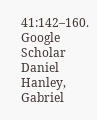41:142–160. Google Scholar
Daniel Hanley, Gabriel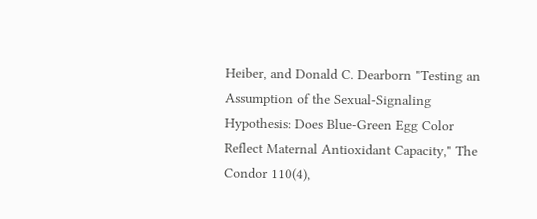Heiber, and Donald C. Dearborn "Testing an Assumption of the Sexual-Signaling Hypothesis: Does Blue-Green Egg Color Reflect Maternal Antioxidant Capacity," The Condor 110(4),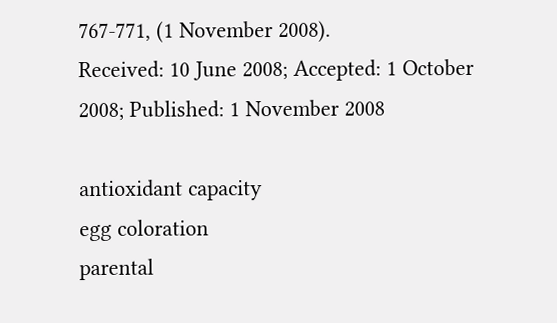767-771, (1 November 2008).
Received: 10 June 2008; Accepted: 1 October 2008; Published: 1 November 2008

antioxidant capacity
egg coloration
parental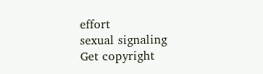effort
sexual signaling
Get copyright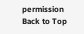permission
Back to Top